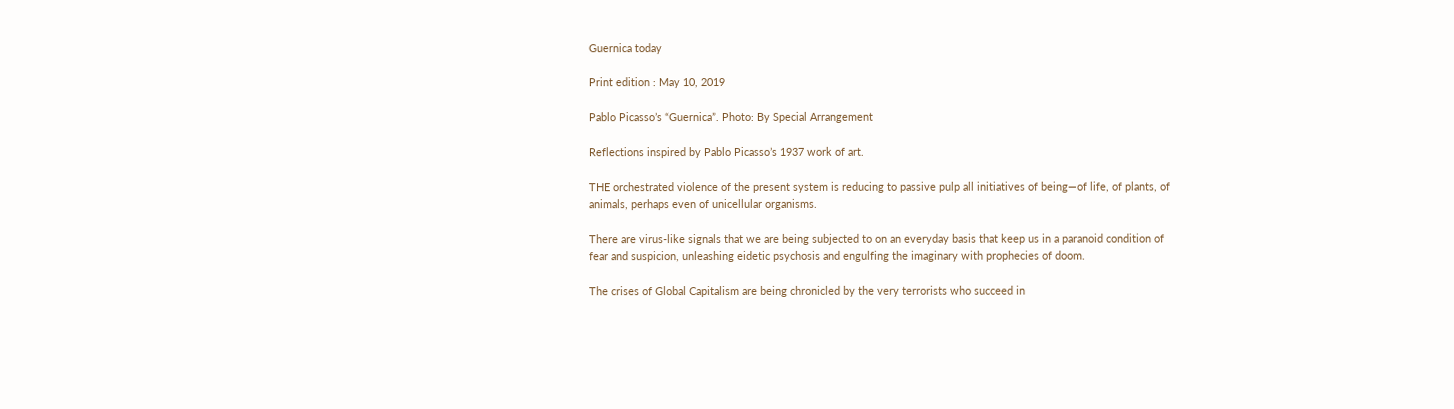Guernica today

Print edition : May 10, 2019

Pablo Picasso’s “Guernica”. Photo: By Special Arrangement

Reflections inspired by Pablo Picasso’s 1937 work of art.

THE orchestrated violence of the present system is reducing to passive pulp all initiatives of being—of life, of plants, of animals, perhaps even of unicellular organisms.

There are virus-like signals that we are being subjected to on an everyday basis that keep us in a paranoid condition of fear and suspicion, unleashing eidetic psychosis and engulfing the imaginary with prophecies of doom.

The crises of Global Capitalism are being chronicled by the very terrorists who succeed in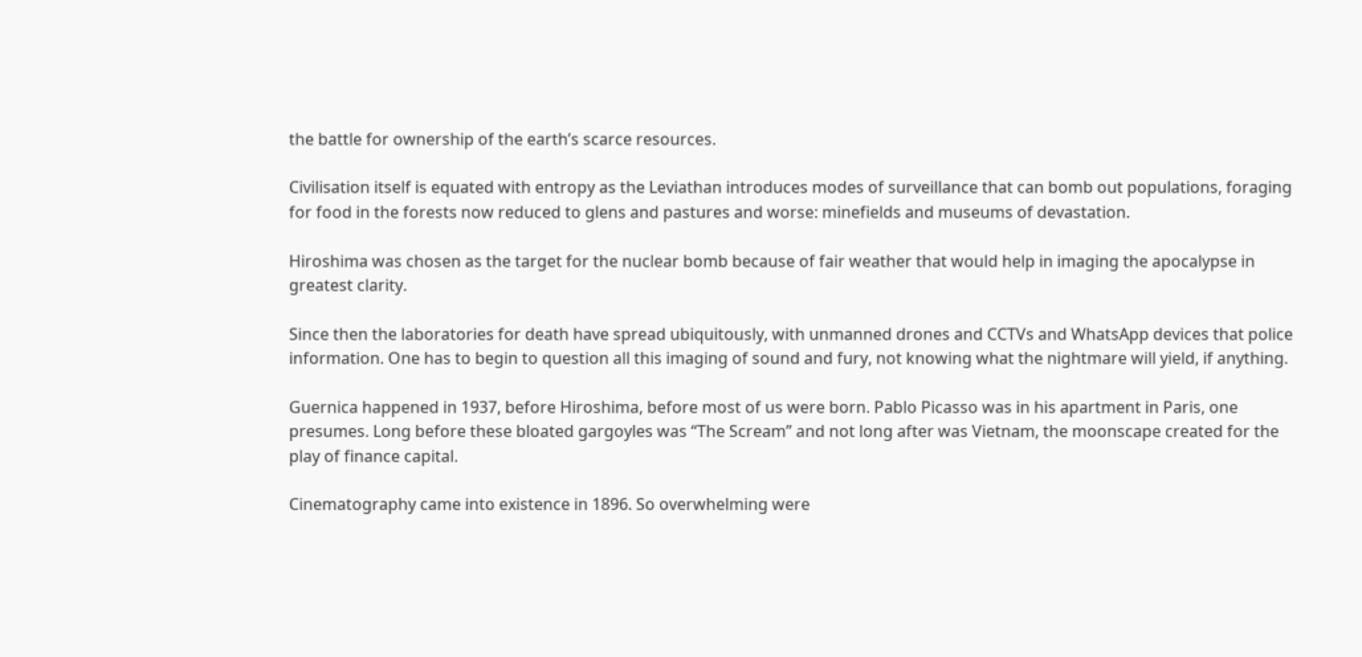the battle for ownership of the earth’s scarce resources.

Civilisation itself is equated with entropy as the Leviathan introduces modes of surveillance that can bomb out populations, foraging for food in the forests now reduced to glens and pastures and worse: minefields and museums of devastation.

Hiroshima was chosen as the target for the nuclear bomb because of fair weather that would help in imaging the apocalypse in greatest clarity.

Since then the laboratories for death have spread ubiquitously, with unmanned drones and CCTVs and WhatsApp devices that police information. One has to begin to question all this imaging of sound and fury, not knowing what the nightmare will yield, if anything.

Guernica happened in 1937, before Hiroshima, before most of us were born. Pablo Picasso was in his apartment in Paris, one presumes. Long before these bloated gargoyles was “The Scream” and not long after was Vietnam, the moonscape created for the play of finance capital.

Cinematography came into existence in 1896. So overwhelming were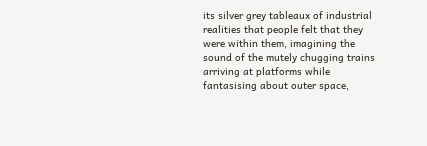its silver grey tableaux of industrial realities that people felt that they were within them, imagining the sound of the mutely chugging trains arriving at platforms while fantasising about outer space,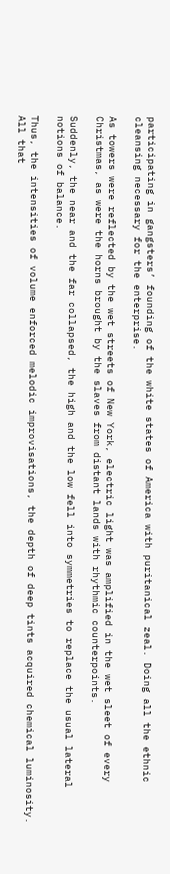participating in gangsters’ founding of the white states of America with puritanical zeal. Doing all the ethnic cleansing necessary for the enterprise.

As towers were reflected by the wet streets of New York, electric light was amplified in the wet sleet of every Christmas, as were the horns brought by the slaves from distant lands with rhythmic counterpoints.

Suddenly, the near and the far collapsed, the high and the low fell into symmetries to replace the usual lateral notions of balance.

Thus, the intensities of volume enforced melodic improvisations, the depth of deep tints acquired chemical luminosity. All that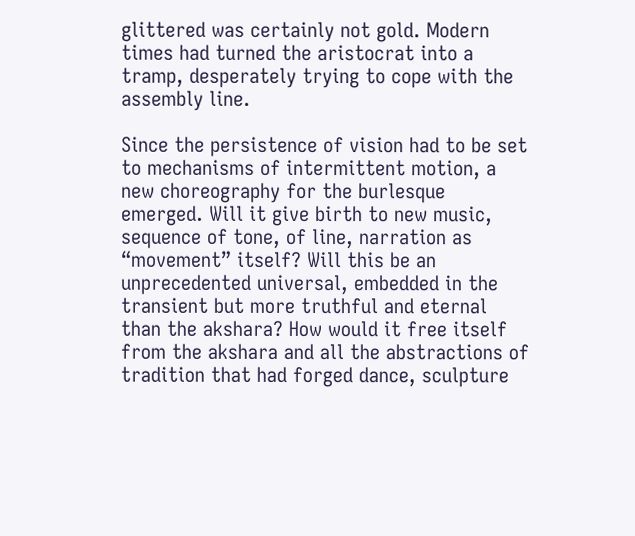glittered was certainly not gold. Modern times had turned the aristocrat into a tramp, desperately trying to cope with the assembly line.

Since the persistence of vision had to be set to mechanisms of intermittent motion, a new choreography for the burlesque emerged. Will it give birth to new music, sequence of tone, of line, narration as “movement” itself? Will this be an unprecedented universal, embedded in the transient but more truthful and eternal than the akshara? How would it free itself from the akshara and all the abstractions of tradition that had forged dance, sculpture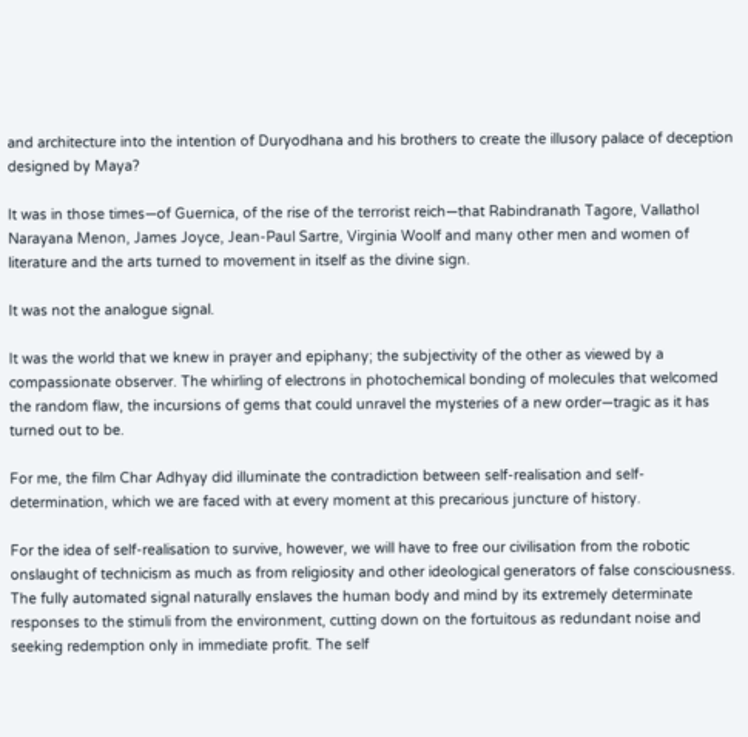and architecture into the intention of Duryodhana and his brothers to create the illusory palace of deception designed by Maya?

It was in those times—of Guernica, of the rise of the terrorist reich—that Rabindranath Tagore, Vallathol Narayana Menon, James Joyce, Jean-Paul Sartre, Virginia Woolf and many other men and women of literature and the arts turned to movement in itself as the divine sign.

It was not the analogue signal.

It was the world that we knew in prayer and epiphany; the subjectivity of the other as viewed by a compassionate observer. The whirling of electrons in photochemical bonding of molecules that welcomed the random flaw, the incursions of gems that could unravel the mysteries of a new order—tragic as it has turned out to be.

For me, the film Char Adhyay did illuminate the contradiction between self-realisation and self-determination, which we are faced with at every moment at this precarious juncture of history.

For the idea of self-realisation to survive, however, we will have to free our civilisation from the robotic onslaught of technicism as much as from religiosity and other ideological generators of false consciousness. The fully automated signal naturally enslaves the human body and mind by its extremely determinate responses to the stimuli from the environment, cutting down on the fortuitous as redundant noise and seeking redemption only in immediate profit. The self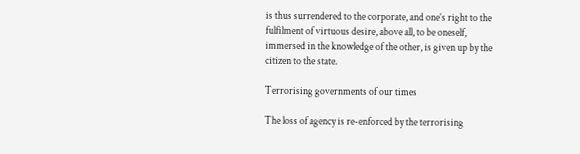is thus surrendered to the corporate, and one’s right to the fulfilment of virtuous desire, above all, to be oneself, immersed in the knowledge of the other, is given up by the citizen to the state.

Terrorising governments of our times

The loss of agency is re-enforced by the terrorising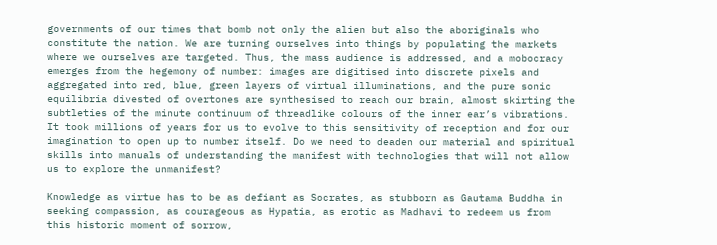governments of our times that bomb not only the alien but also the aboriginals who constitute the nation. We are turning ourselves into things by populating the markets where we ourselves are targeted. Thus, the mass audience is addressed, and a mobocracy emerges from the hegemony of number: images are digitised into discrete pixels and aggregated into red, blue, green layers of virtual illuminations, and the pure sonic equilibria divested of overtones are synthesised to reach our brain, almost skirting the subtleties of the minute continuum of threadlike colours of the inner ear’s vibrations. It took millions of years for us to evolve to this sensitivity of reception and for our imagination to open up to number itself. Do we need to deaden our material and spiritual skills into manuals of understanding the manifest with technologies that will not allow us to explore the unmanifest?

Knowledge as virtue has to be as defiant as Socrates, as stubborn as Gautama Buddha in seeking compassion, as courageous as Hypatia, as erotic as Madhavi to redeem us from this historic moment of sorrow,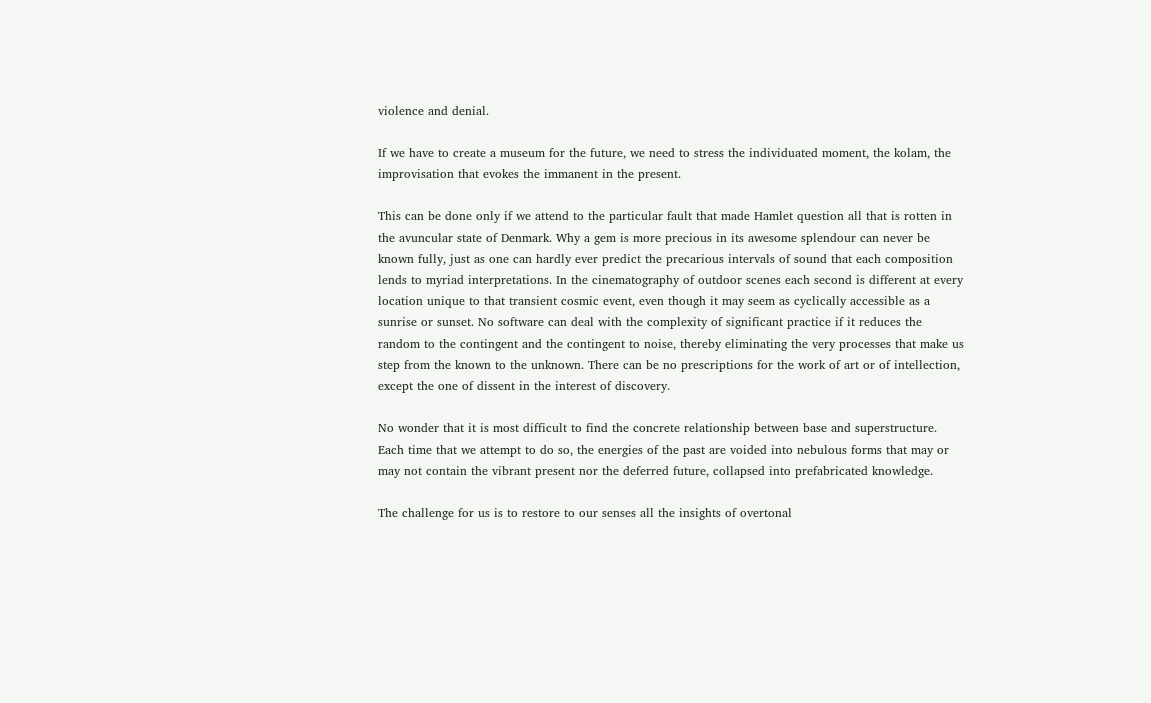violence and denial.

If we have to create a museum for the future, we need to stress the individuated moment, the kolam, the improvisation that evokes the immanent in the present.

This can be done only if we attend to the particular fault that made Hamlet question all that is rotten in the avuncular state of Denmark. Why a gem is more precious in its awesome splendour can never be known fully, just as one can hardly ever predict the precarious intervals of sound that each composition lends to myriad interpretations. In the cinematography of outdoor scenes each second is different at every location unique to that transient cosmic event, even though it may seem as cyclically accessible as a sunrise or sunset. No software can deal with the complexity of significant practice if it reduces the random to the contingent and the contingent to noise, thereby eliminating the very processes that make us step from the known to the unknown. There can be no prescriptions for the work of art or of intellection, except the one of dissent in the interest of discovery.

No wonder that it is most difficult to find the concrete relationship between base and superstructure. Each time that we attempt to do so, the energies of the past are voided into nebulous forms that may or may not contain the vibrant present nor the deferred future, collapsed into prefabricated knowledge.

The challenge for us is to restore to our senses all the insights of overtonal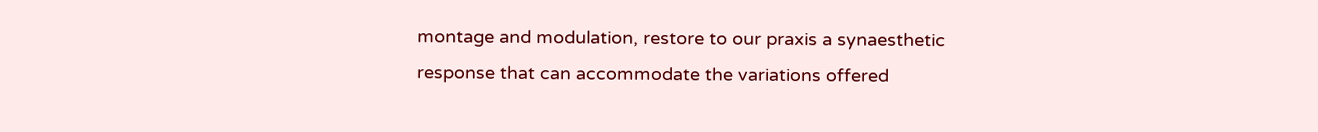montage and modulation, restore to our praxis a synaesthetic response that can accommodate the variations offered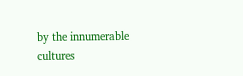by the innumerable cultures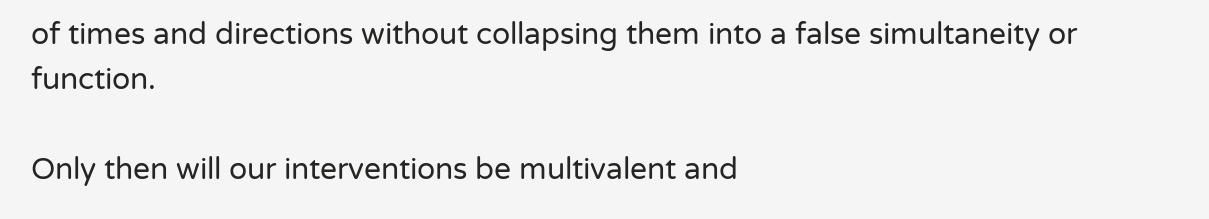of times and directions without collapsing them into a false simultaneity or function.

Only then will our interventions be multivalent and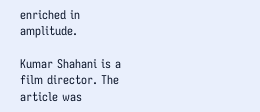enriched in amplitude.

Kumar Shahani is a film director. The article was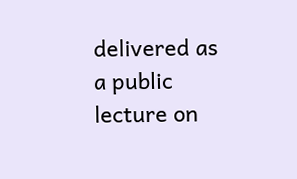delivered as a public lecture on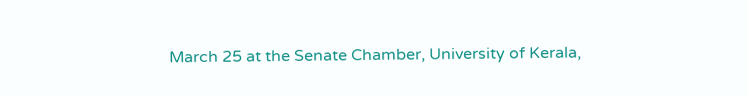March 25 at the Senate Chamber, University of Kerala,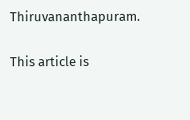Thiruvananthapuram.

This article is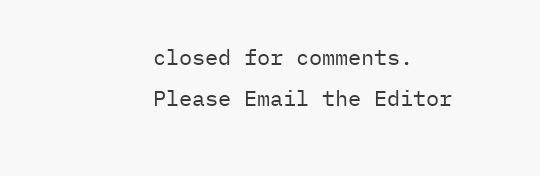closed for comments.
Please Email the Editor